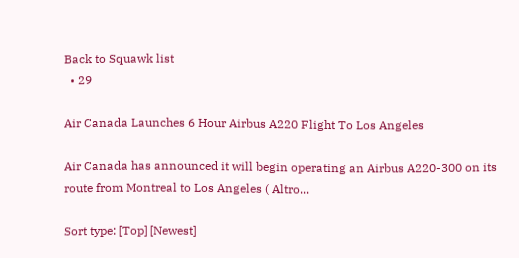Back to Squawk list
  • 29

Air Canada Launches 6 Hour Airbus A220 Flight To Los Angeles

Air Canada has announced it will begin operating an Airbus A220-300 on its route from Montreal to Los Angeles ( Altro...

Sort type: [Top] [Newest]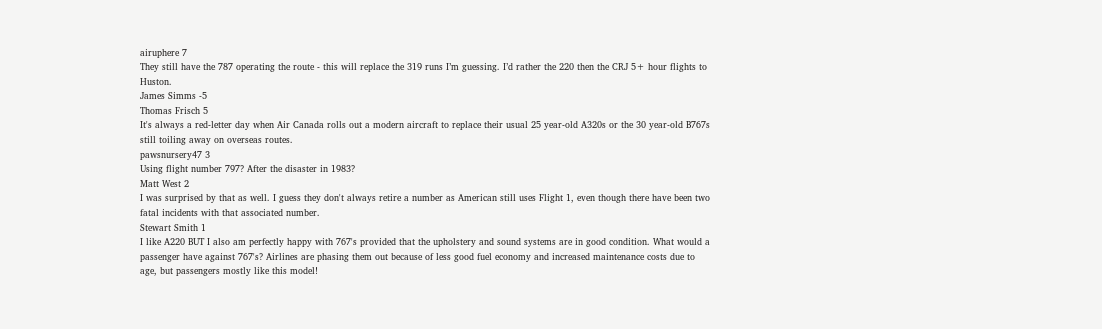airuphere 7
They still have the 787 operating the route - this will replace the 319 runs I’m guessing. I’d rather the 220 then the CRJ 5+ hour flights to Huston.
James Simms -5
Thomas Frisch 5
It's always a red-letter day when Air Canada rolls out a modern aircraft to replace their usual 25 year-old A320s or the 30 year-old B767s still toiling away on overseas routes.
pawsnursery47 3
Using flight number 797? After the disaster in 1983?
Matt West 2
I was surprised by that as well. I guess they don't always retire a number as American still uses Flight 1, even though there have been two fatal incidents with that associated number.
Stewart Smith 1
I like A220 BUT I also am perfectly happy with 767's provided that the upholstery and sound systems are in good condition. What would a passenger have against 767's? Airlines are phasing them out because of less good fuel economy and increased maintenance costs due to age, but passengers mostly like this model!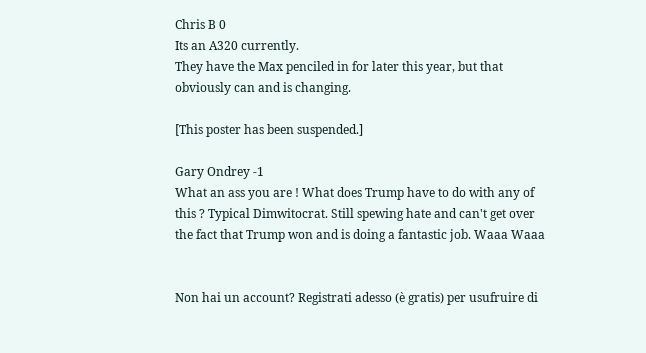Chris B 0
Its an A320 currently.
They have the Max penciled in for later this year, but that obviously can and is changing.

[This poster has been suspended.]

Gary Ondrey -1
What an ass you are ! What does Trump have to do with any of this ? Typical Dimwitocrat. Still spewing hate and can't get over the fact that Trump won and is doing a fantastic job. Waaa Waaa


Non hai un account? Registrati adesso (è gratis) per usufruire di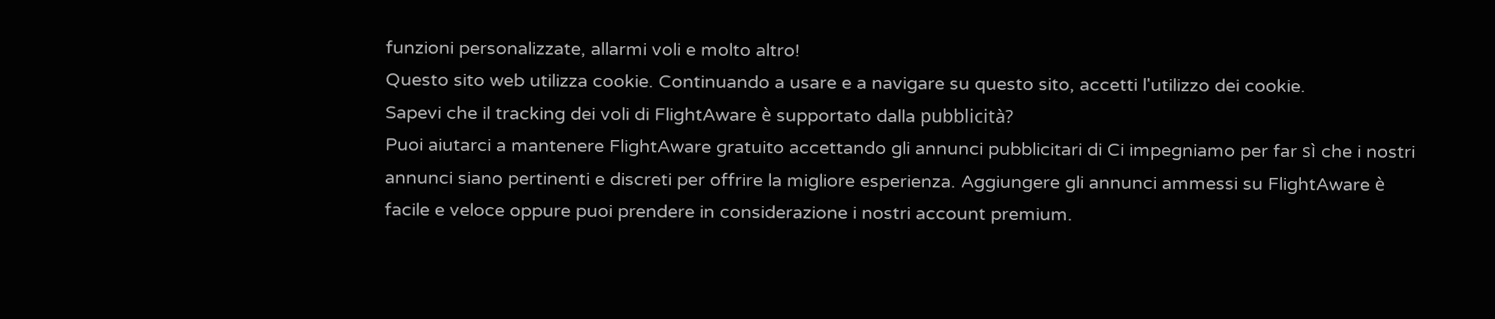funzioni personalizzate, allarmi voli e molto altro!
Questo sito web utilizza cookie. Continuando a usare e a navigare su questo sito, accetti l'utilizzo dei cookie.
Sapevi che il tracking dei voli di FlightAware è supportato dalla pubblicità?
Puoi aiutarci a mantenere FlightAware gratuito accettando gli annunci pubblicitari di Ci impegniamo per far sì che i nostri annunci siano pertinenti e discreti per offrire la migliore esperienza. Aggiungere gli annunci ammessi su FlightAware è facile e veloce oppure puoi prendere in considerazione i nostri account premium.